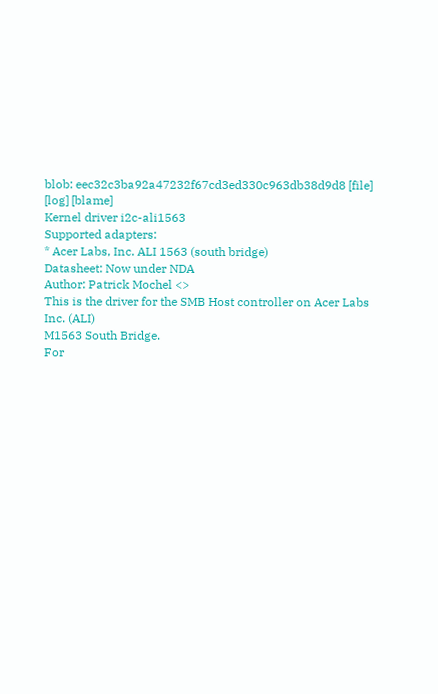blob: eec32c3ba92a47232f67cd3ed330c963db38d9d8 [file] [log] [blame]
Kernel driver i2c-ali1563
Supported adapters:
* Acer Labs, Inc. ALI 1563 (south bridge)
Datasheet: Now under NDA
Author: Patrick Mochel <>
This is the driver for the SMB Host controller on Acer Labs Inc. (ALI)
M1563 South Bridge.
For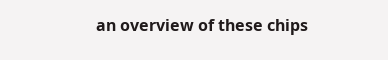an overview of these chips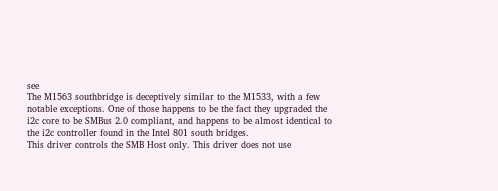see
The M1563 southbridge is deceptively similar to the M1533, with a few
notable exceptions. One of those happens to be the fact they upgraded the
i2c core to be SMBus 2.0 compliant, and happens to be almost identical to
the i2c controller found in the Intel 801 south bridges.
This driver controls the SMB Host only. This driver does not use